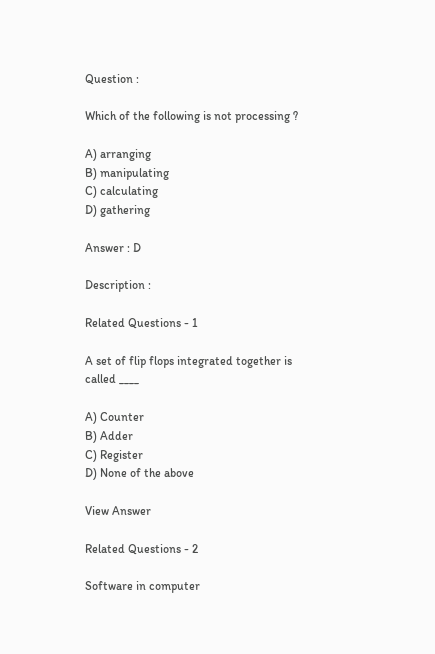Question :

Which of the following is not processing ?

A) arranging
B) manipulating
C) calculating
D) gathering

Answer : D

Description :

Related Questions - 1

A set of flip flops integrated together is called ____

A) Counter
B) Adder
C) Register
D) None of the above

View Answer

Related Questions - 2

Software in computer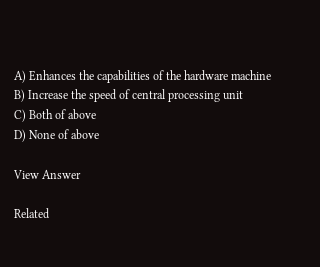A) Enhances the capabilities of the hardware machine
B) Increase the speed of central processing unit
C) Both of above
D) None of above

View Answer

Related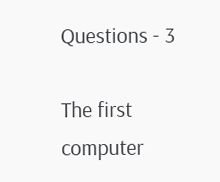Questions - 3

The first computer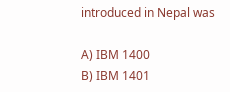introduced in Nepal was

A) IBM 1400
B) IBM 1401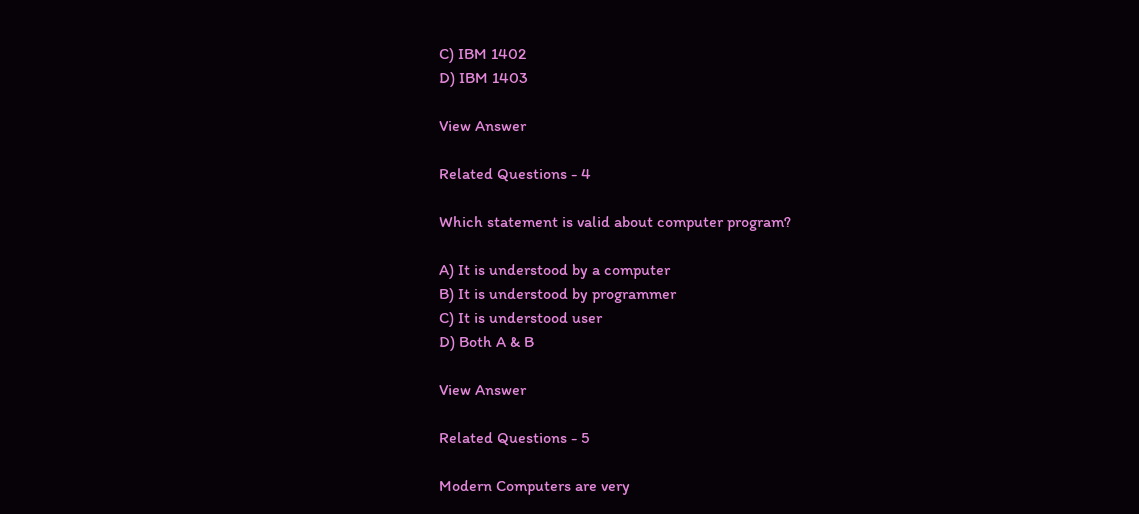C) IBM 1402
D) IBM 1403

View Answer

Related Questions - 4

Which statement is valid about computer program?

A) It is understood by a computer
B) It is understood by programmer
C) It is understood user
D) Both A & B

View Answer

Related Questions - 5

Modern Computers are very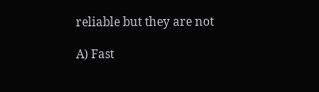reliable but they are not

A) Fast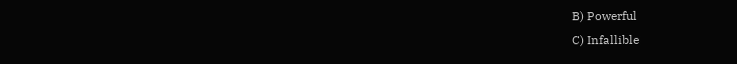B) Powerful
C) Infallible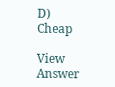D) Cheap

View Answer